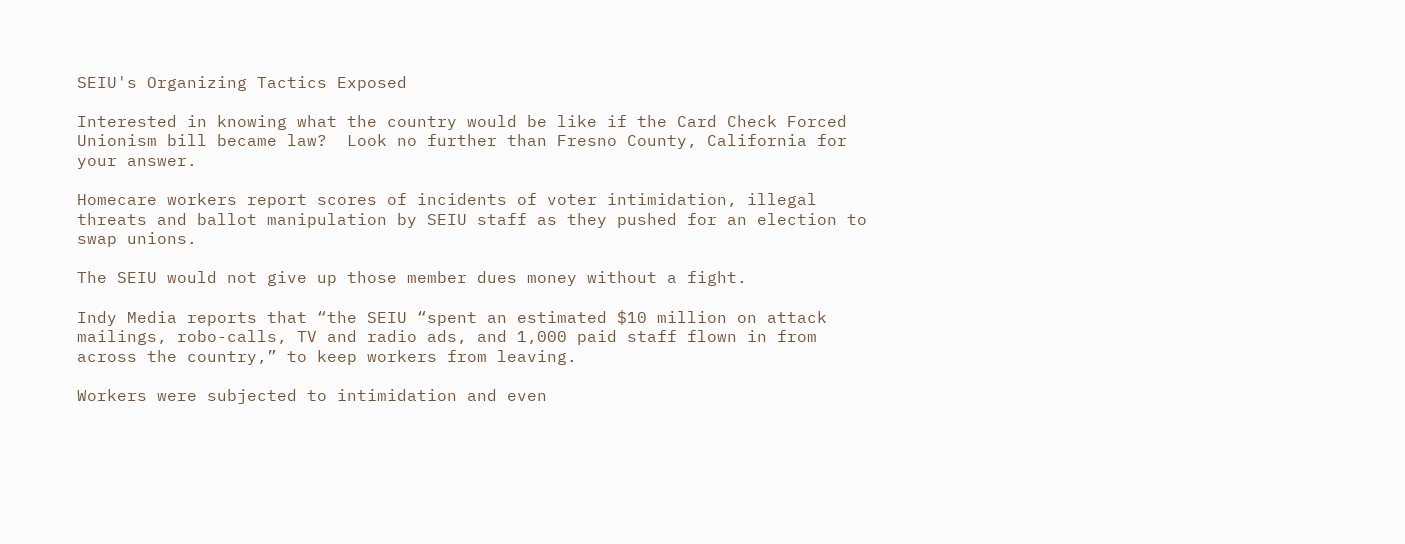SEIU's Organizing Tactics Exposed

Interested in knowing what the country would be like if the Card Check Forced Unionism bill became law?  Look no further than Fresno County, California for your answer.

Homecare workers report scores of incidents of voter intimidation, illegal threats and ballot manipulation by SEIU staff as they pushed for an election to swap unions.

The SEIU would not give up those member dues money without a fight.

Indy Media reports that “the SEIU “spent an estimated $10 million on attack mailings, robo-calls, TV and radio ads, and 1,000 paid staff flown in from across the country,” to keep workers from leaving.

Workers were subjected to intimidation and even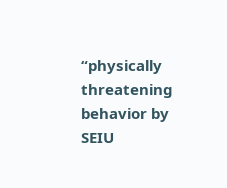“physically threatening behavior by SEIU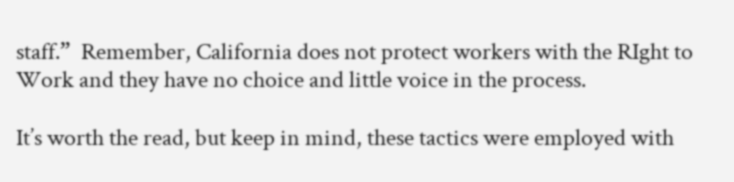staff.”  Remember, California does not protect workers with the RIght to Work and they have no choice and little voice in the process.

It’s worth the read, but keep in mind, these tactics were employed with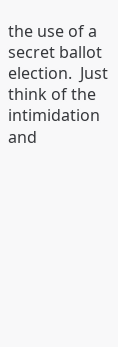the use of a secret ballot election.  Just think of the intimidation and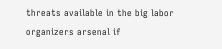threats available in the big labor organizers arsenal if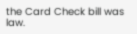the Card Check bill was law.